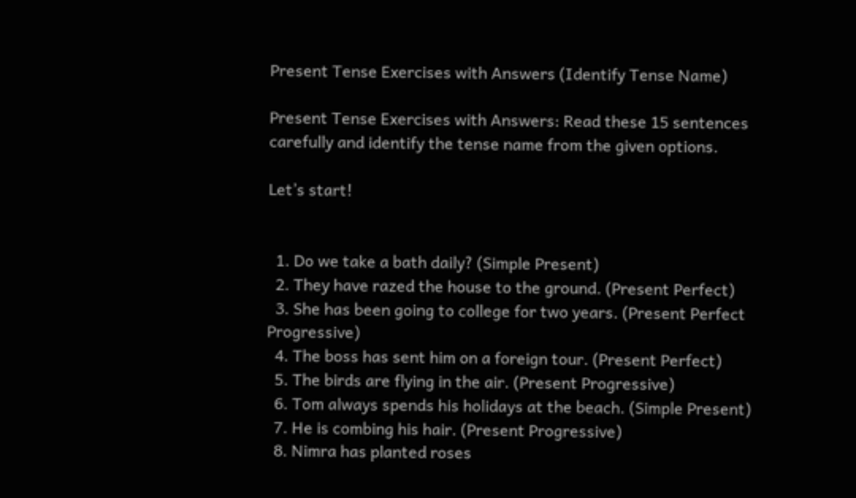Present Tense Exercises with Answers (Identify Tense Name)

Present Tense Exercises with Answers: Read these 15 sentences carefully and identify the tense name from the given options.

Let’s start!


  1. Do we take a bath daily? (Simple Present)
  2. They have razed the house to the ground. (Present Perfect)
  3. She has been going to college for two years. (Present Perfect Progressive)
  4. The boss has sent him on a foreign tour. (Present Perfect)
  5. The birds are flying in the air. (Present Progressive)
  6. Tom always spends his holidays at the beach. (Simple Present)
  7. He is combing his hair. (Present Progressive)
  8. Nimra has planted roses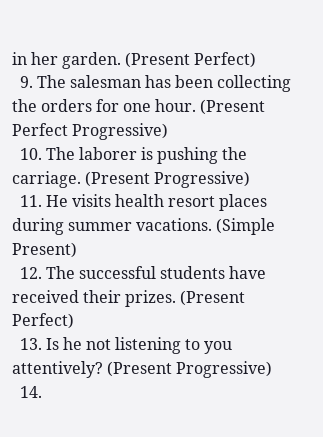in her garden. (Present Perfect)
  9. The salesman has been collecting the orders for one hour. (Present Perfect Progressive)
  10. The laborer is pushing the carriage. (Present Progressive)
  11. He visits health resort places during summer vacations. (Simple Present)
  12. The successful students have received their prizes. (Present Perfect)
  13. Is he not listening to you attentively? (Present Progressive)
  14.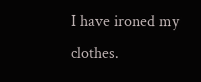I have ironed my clothes.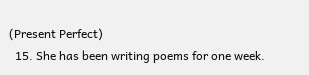(Present Perfect)
  15. She has been writing poems for one week.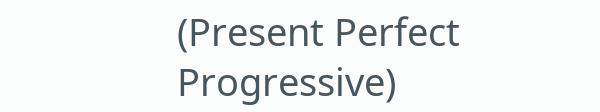(Present Perfect Progressive)